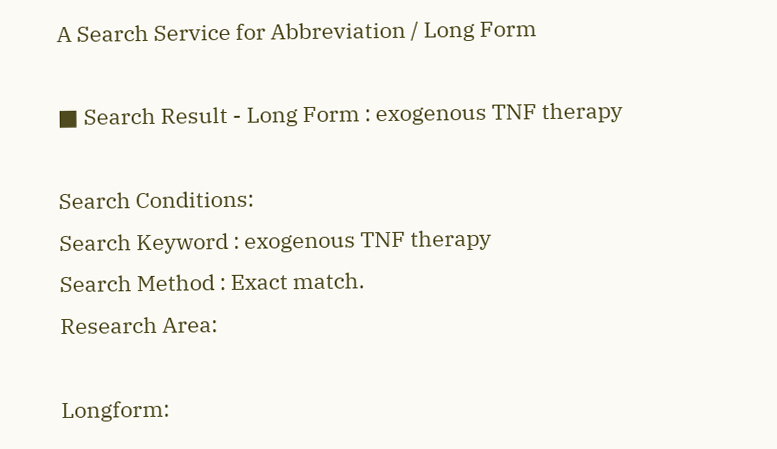A Search Service for Abbreviation / Long Form

■ Search Result - Long Form : exogenous TNF therapy

Search Conditions:
Search Keyword : exogenous TNF therapy
Search Method : Exact match.
Research Area:

Longform: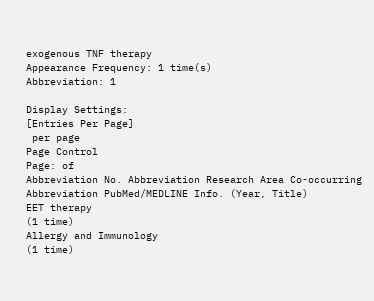exogenous TNF therapy
Appearance Frequency: 1 time(s)
Abbreviation: 1

Display Settings:
[Entries Per Page]
 per page
Page Control
Page: of
Abbreviation No. Abbreviation Research Area Co-occurring Abbreviation PubMed/MEDLINE Info. (Year, Title)
EET therapy
(1 time)
Allergy and Immunology
(1 time)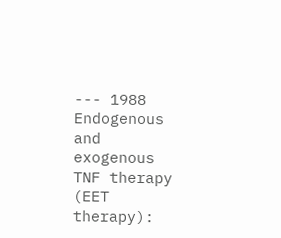--- 1988 Endogenous and exogenous TNF therapy (EET therapy):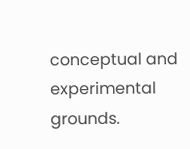conceptual and experimental grounds.